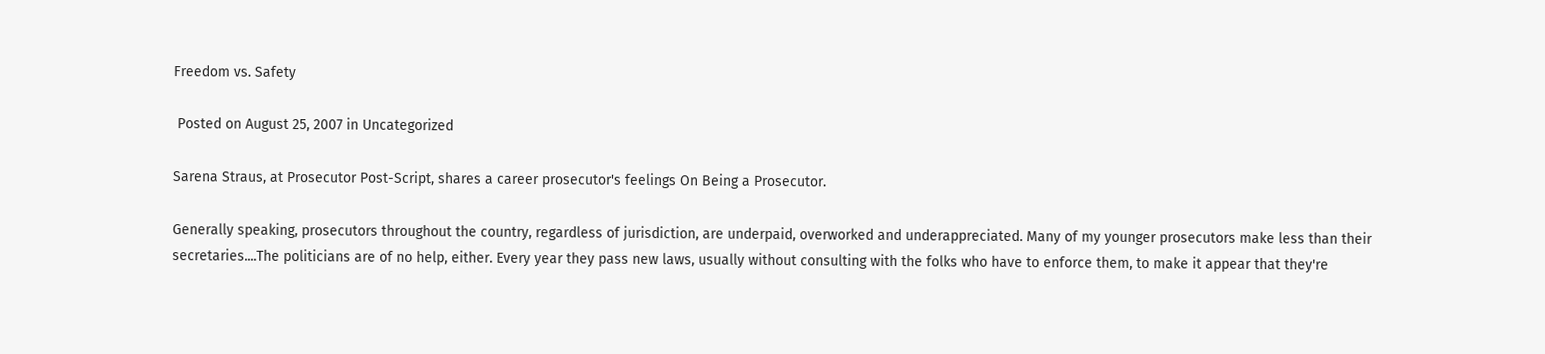Freedom vs. Safety

 Posted on August 25, 2007 in Uncategorized

Sarena Straus, at Prosecutor Post-Script, shares a career prosecutor's feelings On Being a Prosecutor.

Generally speaking, prosecutors throughout the country, regardless of jurisdiction, are underpaid, overworked and underappreciated. Many of my younger prosecutors make less than their secretaries....The politicians are of no help, either. Every year they pass new laws, usually without consulting with the folks who have to enforce them, to make it appear that they're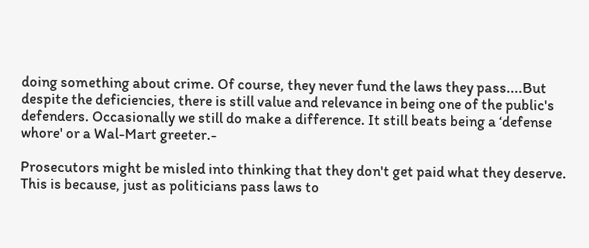doing something about crime. Of course, they never fund the laws they pass....But despite the deficiencies, there is still value and relevance in being one of the public's defenders. Occasionally we still do make a difference. It still beats being a ‘defense whore' or a Wal-Mart greeter.-

Prosecutors might be misled into thinking that they don't get paid what they deserve. This is because, just as politicians pass laws to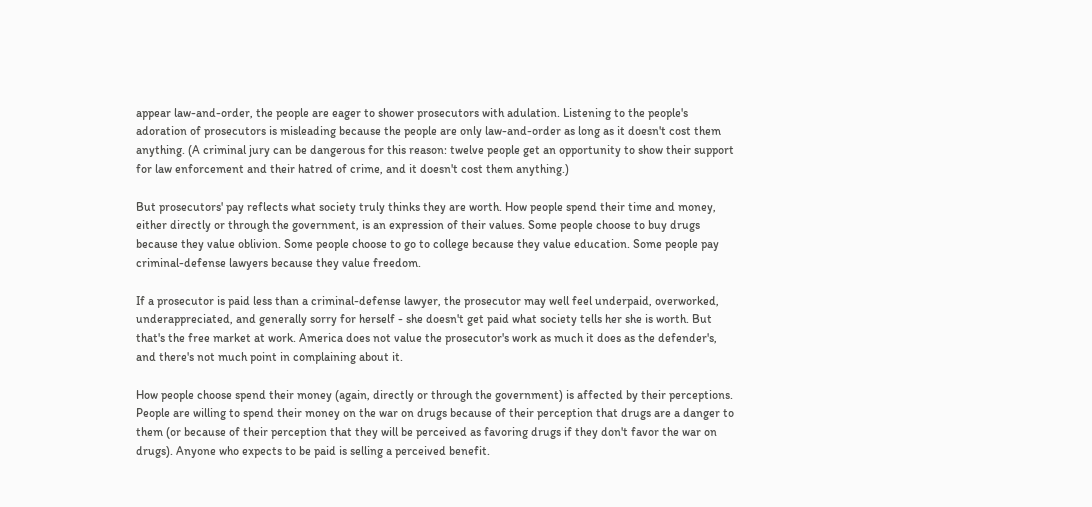appear law-and-order, the people are eager to shower prosecutors with adulation. Listening to the people's adoration of prosecutors is misleading because the people are only law-and-order as long as it doesn't cost them anything. (A criminal jury can be dangerous for this reason: twelve people get an opportunity to show their support for law enforcement and their hatred of crime, and it doesn't cost them anything.)

But prosecutors' pay reflects what society truly thinks they are worth. How people spend their time and money, either directly or through the government, is an expression of their values. Some people choose to buy drugs because they value oblivion. Some people choose to go to college because they value education. Some people pay criminal-defense lawyers because they value freedom.

If a prosecutor is paid less than a criminal-defense lawyer, the prosecutor may well feel underpaid, overworked, underappreciated, and generally sorry for herself - she doesn't get paid what society tells her she is worth. But that's the free market at work. America does not value the prosecutor's work as much it does as the defender's, and there's not much point in complaining about it.

How people choose spend their money (again, directly or through the government) is affected by their perceptions. People are willing to spend their money on the war on drugs because of their perception that drugs are a danger to them (or because of their perception that they will be perceived as favoring drugs if they don't favor the war on drugs). Anyone who expects to be paid is selling a perceived benefit.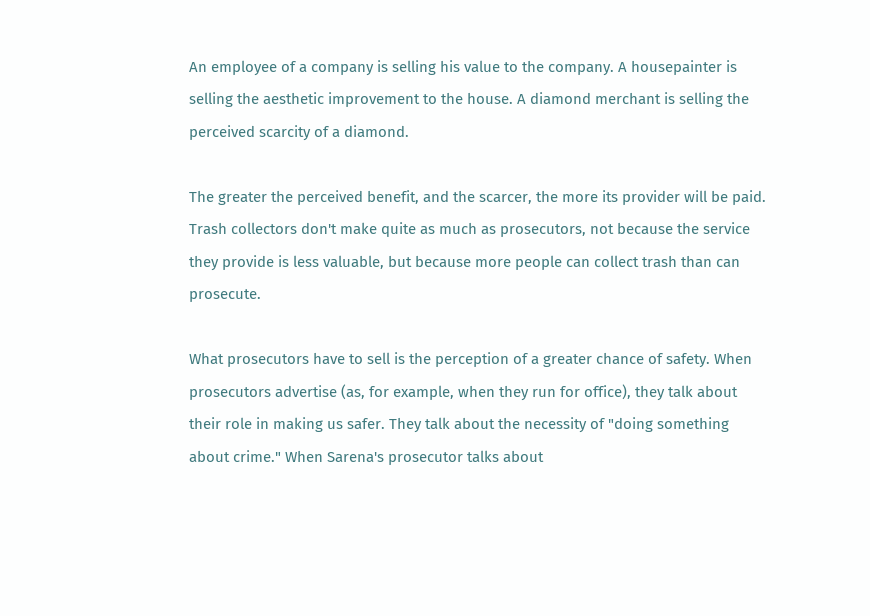An employee of a company is selling his value to the company. A housepainter is selling the aesthetic improvement to the house. A diamond merchant is selling the perceived scarcity of a diamond.

The greater the perceived benefit, and the scarcer, the more its provider will be paid. Trash collectors don't make quite as much as prosecutors, not because the service they provide is less valuable, but because more people can collect trash than can prosecute.

What prosecutors have to sell is the perception of a greater chance of safety. When prosecutors advertise (as, for example, when they run for office), they talk about their role in making us safer. They talk about the necessity of "doing something about crime." When Sarena's prosecutor talks about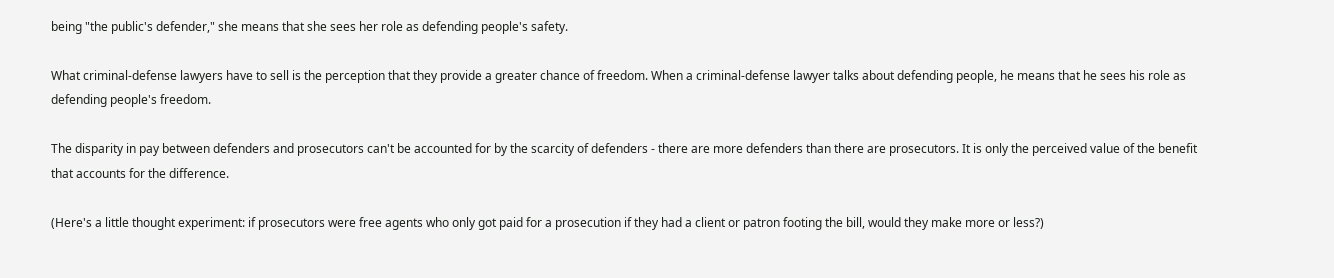being "the public's defender," she means that she sees her role as defending people's safety.

What criminal-defense lawyers have to sell is the perception that they provide a greater chance of freedom. When a criminal-defense lawyer talks about defending people, he means that he sees his role as defending people's freedom.

The disparity in pay between defenders and prosecutors can't be accounted for by the scarcity of defenders - there are more defenders than there are prosecutors. It is only the perceived value of the benefit that accounts for the difference.

(Here's a little thought experiment: if prosecutors were free agents who only got paid for a prosecution if they had a client or patron footing the bill, would they make more or less?)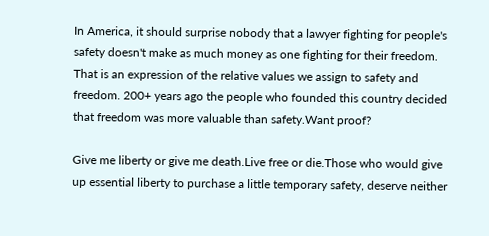In America, it should surprise nobody that a lawyer fighting for people's safety doesn't make as much money as one fighting for their freedom. That is an expression of the relative values we assign to safety and freedom. 200+ years ago the people who founded this country decided that freedom was more valuable than safety.Want proof?

Give me liberty or give me death.Live free or die.Those who would give up essential liberty to purchase a little temporary safety, deserve neither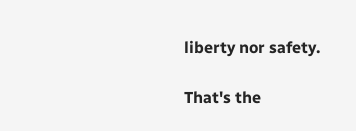liberty nor safety.

That's the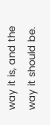way it is, and the way it should be.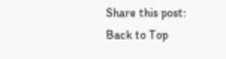Share this post:
Back to Top